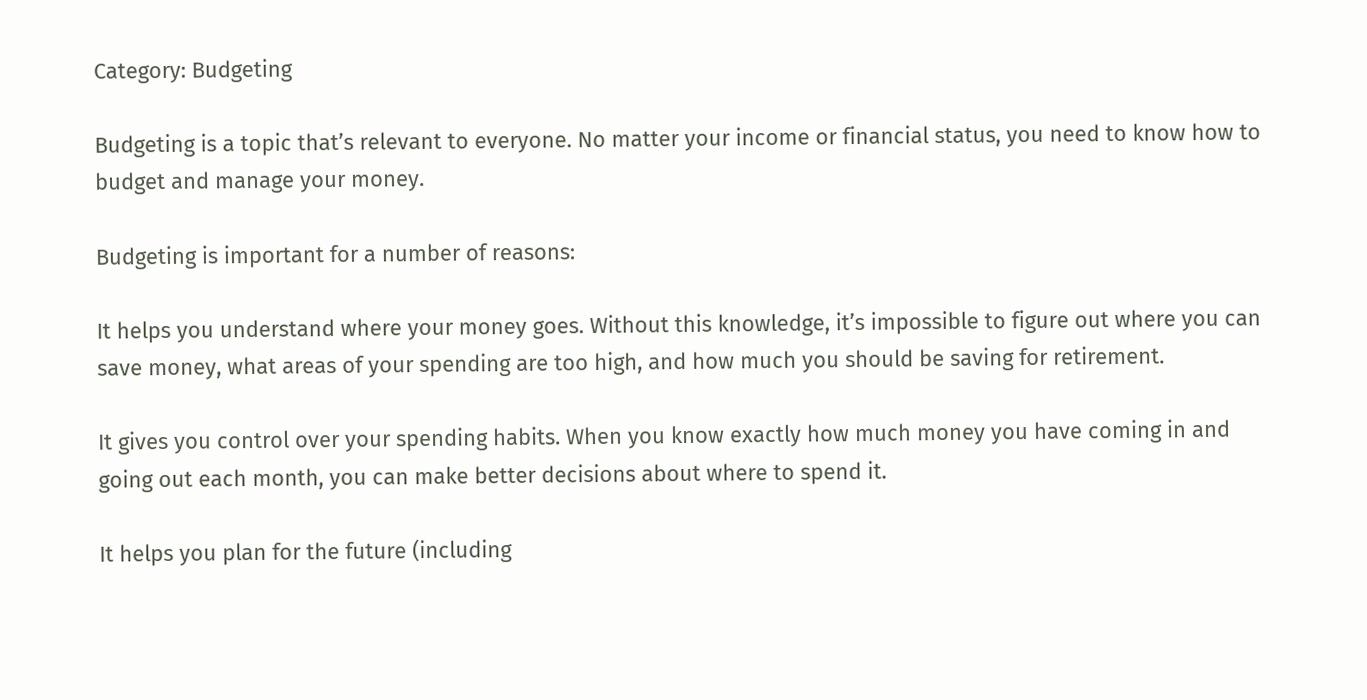Category: Budgeting

Budgeting is a topic that’s relevant to everyone. No matter your income or financial status, you need to know how to budget and manage your money.

Budgeting is important for a number of reasons:

It helps you understand where your money goes. Without this knowledge, it’s impossible to figure out where you can save money, what areas of your spending are too high, and how much you should be saving for retirement.

It gives you control over your spending habits. When you know exactly how much money you have coming in and going out each month, you can make better decisions about where to spend it.

It helps you plan for the future (including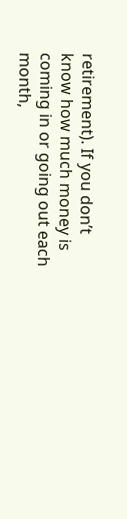retirement). If you don’t know how much money is coming in or going out each month,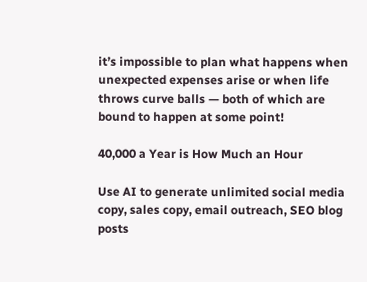it’s impossible to plan what happens when unexpected expenses arise or when life throws curve balls — both of which are bound to happen at some point!

40,000 a Year is How Much an Hour

Use AI to generate unlimited social media copy, sales copy, email outreach, SEO blog posts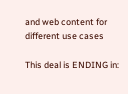and web content for different use cases

This deal is ENDING in: